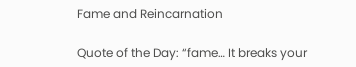Fame and Reincarnation

Quote of the Day: “fame… It breaks your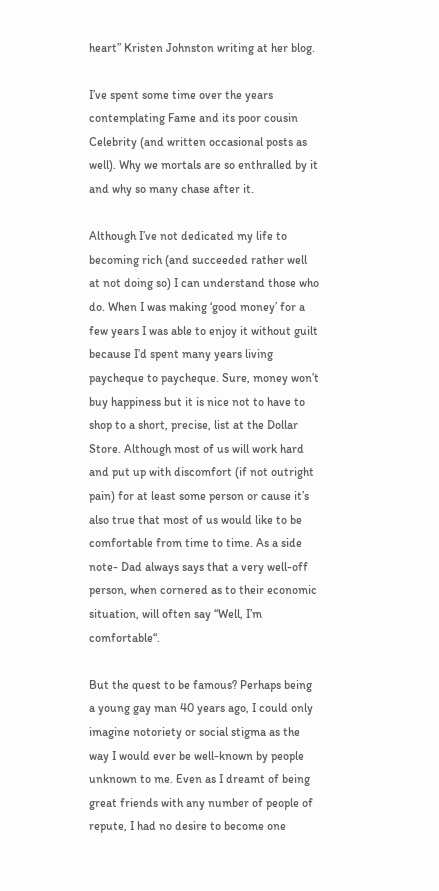heart” Kristen Johnston writing at her blog.

I’ve spent some time over the years contemplating Fame and its poor cousin Celebrity (and written occasional posts as well). Why we mortals are so enthralled by it and why so many chase after it.

Although I’ve not dedicated my life to becoming rich (and succeeded rather well at not doing so) I can understand those who do. When I was making ‘good money’ for a few years I was able to enjoy it without guilt because I’d spent many years living paycheque to paycheque. Sure, money won’t buy happiness but it is nice not to have to shop to a short, precise, list at the Dollar Store. Although most of us will work hard and put up with discomfort (if not outright pain) for at least some person or cause it’s also true that most of us would like to be comfortable from time to time. As a side note- Dad always says that a very well-off person, when cornered as to their economic situation, will often say “Well, I’m comfortable“.

But the quest to be famous? Perhaps being a young gay man 40 years ago, I could only imagine notoriety or social stigma as the way I would ever be well-known by people unknown to me. Even as I dreamt of being great friends with any number of people of repute, I had no desire to become one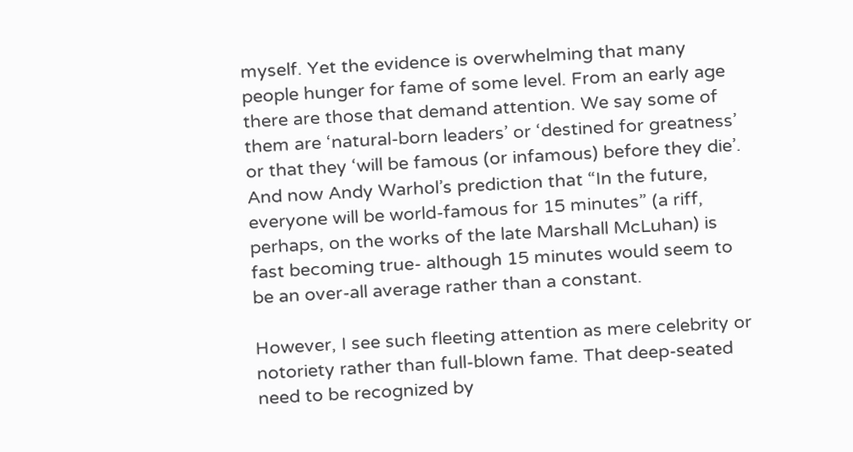myself. Yet the evidence is overwhelming that many people hunger for fame of some level. From an early age there are those that demand attention. We say some of them are ‘natural-born leaders’ or ‘destined for greatness’ or that they ‘will be famous (or infamous) before they die’. And now Andy Warhol’s prediction that “In the future, everyone will be world-famous for 15 minutes” (a riff, perhaps, on the works of the late Marshall McLuhan) is fast becoming true- although 15 minutes would seem to be an over-all average rather than a constant.

However, I see such fleeting attention as mere celebrity or notoriety rather than full-blown fame. That deep-seated need to be recognized by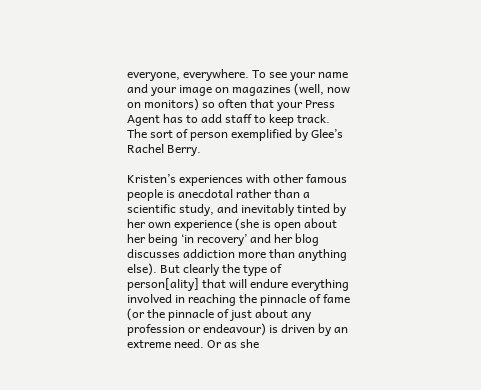everyone, everywhere. To see your name and your image on magazines (well, now on monitors) so often that your Press Agent has to add staff to keep track. The sort of person exemplified by Glee’s Rachel Berry.

Kristen’s experiences with other famous people is anecdotal rather than a scientific study, and inevitably tinted by her own experience (she is open about her being ‘in recovery’ and her blog discusses addiction more than anything else). But clearly the type of person[ality] that will endure everything involved in reaching the pinnacle of fame (or the pinnacle of just about any profession or endeavour) is driven by an extreme need. Or as she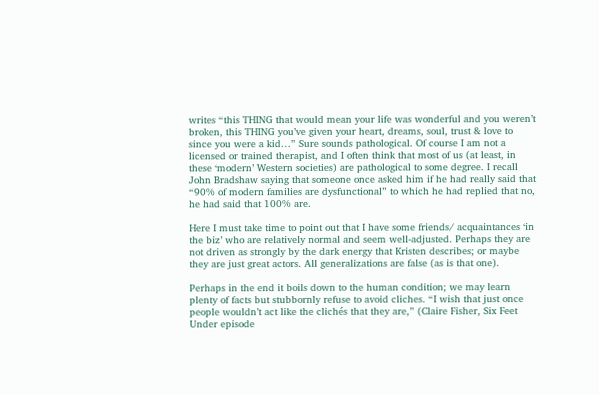writes “this THING that would mean your life was wonderful and you weren’t broken, this THING you’ve given your heart, dreams, soul, trust & love to since you were a kid…” Sure sounds pathological. Of course I am not a licensed or trained therapist, and I often think that most of us (at least, in these ‘modern’ Western societies) are pathological to some degree. I recall John Bradshaw saying that someone once asked him if he had really said that “90% of modern families are dysfunctional” to which he had replied that no, he had said that 100% are.

Here I must take time to point out that I have some friends/ acquaintances ‘in the biz’ who are relatively normal and seem well-adjusted. Perhaps they are not driven as strongly by the dark energy that Kristen describes; or maybe they are just great actors. All generalizations are false (as is that one).

Perhaps in the end it boils down to the human condition; we may learn plenty of facts but stubbornly refuse to avoid cliches. “I wish that just once people wouldn’t act like the clichés that they are,” (Claire Fisher, Six Feet Under episode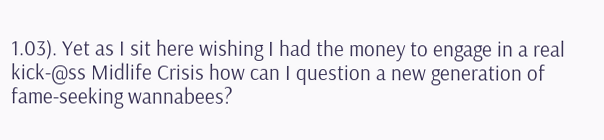1.03). Yet as I sit here wishing I had the money to engage in a real kick-@ss Midlife Crisis how can I question a new generation of fame-seeking wannabees?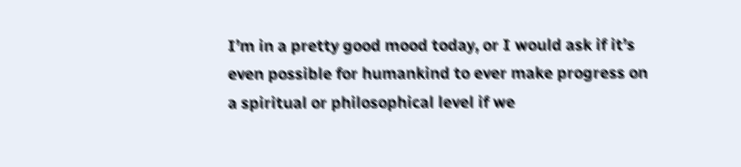I’m in a pretty good mood today, or I would ask if it’s even possible for humankind to ever make progress on a spiritual or philosophical level if we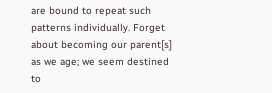are bound to repeat such patterns individually. Forget about becoming our parent[s] as we age; we seem destined to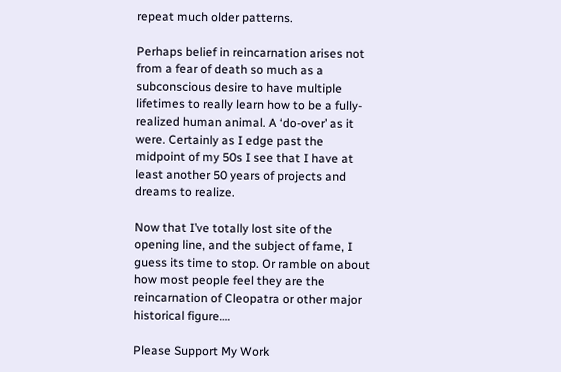repeat much older patterns.

Perhaps belief in reincarnation arises not from a fear of death so much as a subconscious desire to have multiple lifetimes to really learn how to be a fully-realized human animal. A ‘do-over’ as it were. Certainly as I edge past the midpoint of my 50s I see that I have at least another 50 years of projects and dreams to realize.

Now that I’ve totally lost site of the opening line, and the subject of fame, I guess its time to stop. Or ramble on about how most people feel they are the reincarnation of Cleopatra or other major historical figure….

Please Support My Work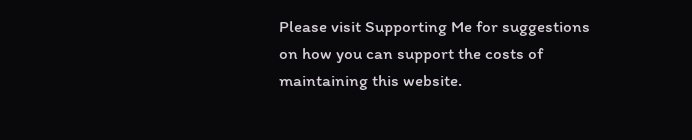Please visit Supporting Me for suggestions on how you can support the costs of maintaining this website.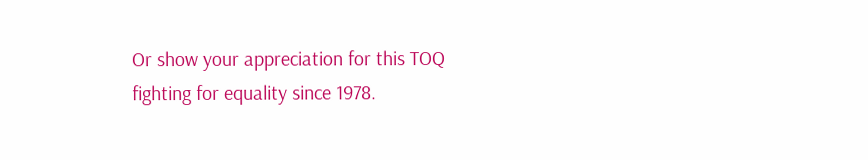Or show your appreciation for this TOQ fighting for equality since 1978.